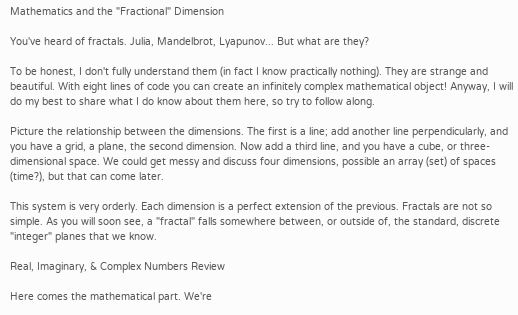Mathematics and the "Fractional" Dimension

You've heard of fractals. Julia, Mandelbrot, Lyapunov... But what are they?

To be honest, I don't fully understand them (in fact I know practically nothing). They are strange and beautiful. With eight lines of code you can create an infinitely complex mathematical object! Anyway, I will do my best to share what I do know about them here, so try to follow along.

Picture the relationship between the dimensions. The first is a line; add another line perpendicularly, and you have a grid, a plane, the second dimension. Now add a third line, and you have a cube, or three-dimensional space. We could get messy and discuss four dimensions, possible an array (set) of spaces (time?), but that can come later.

This system is very orderly. Each dimension is a perfect extension of the previous. Fractals are not so simple. As you will soon see, a "fractal" falls somewhere between, or outside of, the standard, discrete "integer" planes that we know.

Real, Imaginary, & Complex Numbers Review

Here comes the mathematical part. We're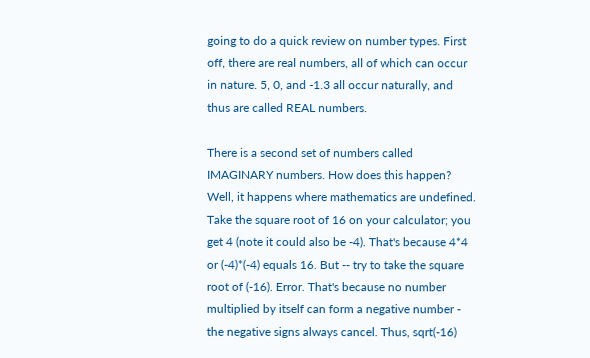going to do a quick review on number types. First off, there are real numbers, all of which can occur in nature. 5, 0, and -1.3 all occur naturally, and thus are called REAL numbers.

There is a second set of numbers called IMAGINARY numbers. How does this happen? Well, it happens where mathematics are undefined. Take the square root of 16 on your calculator; you get 4 (note it could also be -4). That's because 4*4 or (-4)*(-4) equals 16. But -- try to take the square root of (-16). Error. That's because no number multiplied by itself can form a negative number - the negative signs always cancel. Thus, sqrt(-16)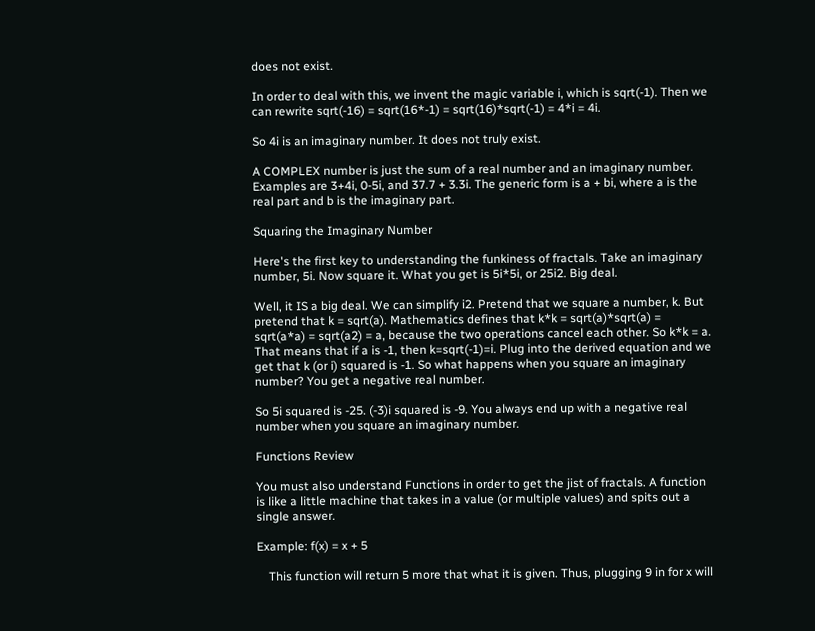does not exist.

In order to deal with this, we invent the magic variable i, which is sqrt(-1). Then we can rewrite sqrt(-16) = sqrt(16*-1) = sqrt(16)*sqrt(-1) = 4*i = 4i.

So 4i is an imaginary number. It does not truly exist.

A COMPLEX number is just the sum of a real number and an imaginary number. Examples are 3+4i, 0-5i, and 37.7 + 3.3i. The generic form is a + bi, where a is the real part and b is the imaginary part.

Squaring the Imaginary Number

Here's the first key to understanding the funkiness of fractals. Take an imaginary number, 5i. Now square it. What you get is 5i*5i, or 25i2. Big deal.

Well, it IS a big deal. We can simplify i2. Pretend that we square a number, k. But pretend that k = sqrt(a). Mathematics defines that k*k = sqrt(a)*sqrt(a) = sqrt(a*a) = sqrt(a2) = a, because the two operations cancel each other. So k*k = a. That means that if a is -1, then k=sqrt(-1)=i. Plug into the derived equation and we get that k (or i) squared is -1. So what happens when you square an imaginary number? You get a negative real number.

So 5i squared is -25. (-3)i squared is -9. You always end up with a negative real number when you square an imaginary number.

Functions Review

You must also understand Functions in order to get the jist of fractals. A function is like a little machine that takes in a value (or multiple values) and spits out a single answer.

Example: f(x) = x + 5

    This function will return 5 more that what it is given. Thus, plugging 9 in for x will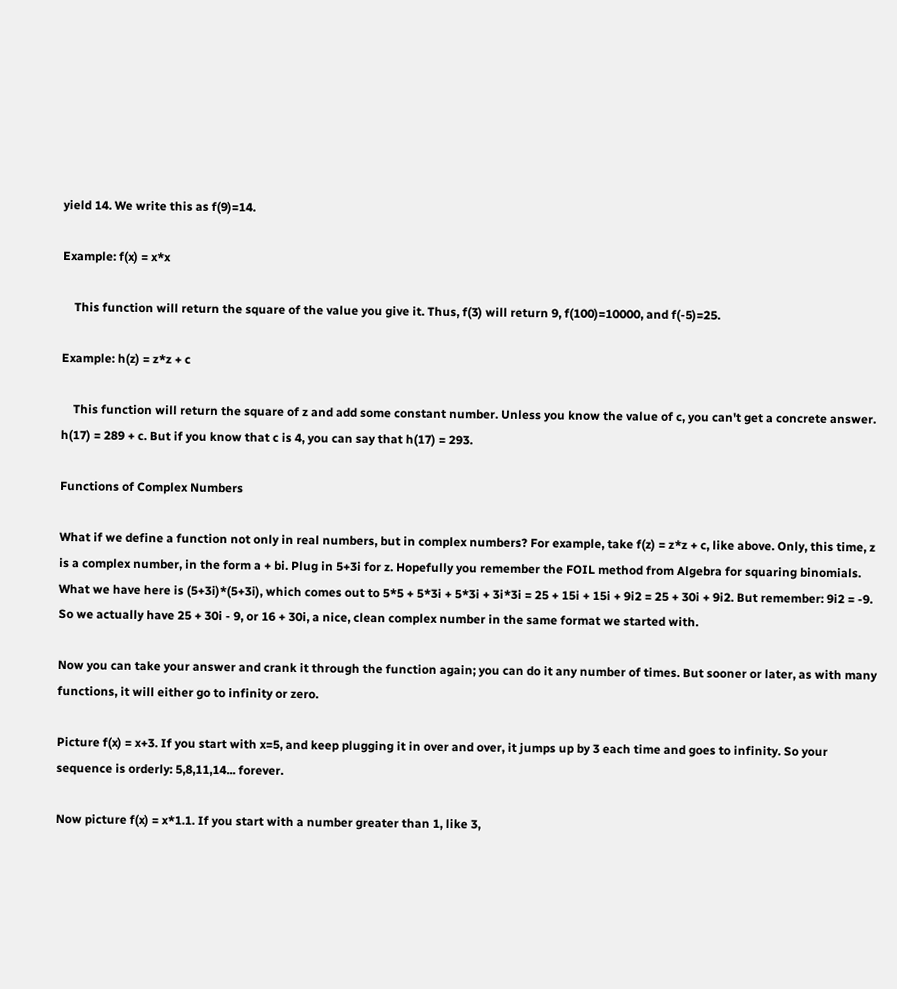yield 14. We write this as f(9)=14.

Example: f(x) = x*x

    This function will return the square of the value you give it. Thus, f(3) will return 9, f(100)=10000, and f(-5)=25.

Example: h(z) = z*z + c

    This function will return the square of z and add some constant number. Unless you know the value of c, you can't get a concrete answer. h(17) = 289 + c. But if you know that c is 4, you can say that h(17) = 293.

Functions of Complex Numbers

What if we define a function not only in real numbers, but in complex numbers? For example, take f(z) = z*z + c, like above. Only, this time, z is a complex number, in the form a + bi. Plug in 5+3i for z. Hopefully you remember the FOIL method from Algebra for squaring binomials. What we have here is (5+3i)*(5+3i), which comes out to 5*5 + 5*3i + 5*3i + 3i*3i = 25 + 15i + 15i + 9i2 = 25 + 30i + 9i2. But remember: 9i2 = -9. So we actually have 25 + 30i - 9, or 16 + 30i, a nice, clean complex number in the same format we started with.

Now you can take your answer and crank it through the function again; you can do it any number of times. But sooner or later, as with many functions, it will either go to infinity or zero.

Picture f(x) = x+3. If you start with x=5, and keep plugging it in over and over, it jumps up by 3 each time and goes to infinity. So your sequence is orderly: 5,8,11,14... forever.

Now picture f(x) = x*1.1. If you start with a number greater than 1, like 3,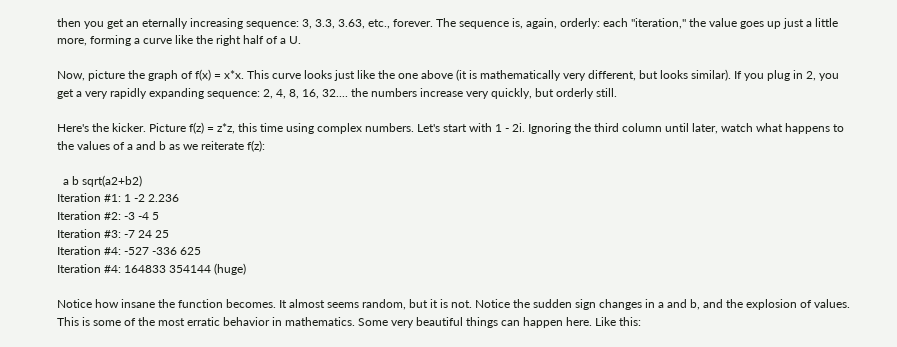then you get an eternally increasing sequence: 3, 3.3, 3.63, etc., forever. The sequence is, again, orderly: each "iteration," the value goes up just a little more, forming a curve like the right half of a U.

Now, picture the graph of f(x) = x*x. This curve looks just like the one above (it is mathematically very different, but looks similar). If you plug in 2, you get a very rapidly expanding sequence: 2, 4, 8, 16, 32.... the numbers increase very quickly, but orderly still.

Here's the kicker. Picture f(z) = z*z, this time using complex numbers. Let's start with 1 - 2i. Ignoring the third column until later, watch what happens to the values of a and b as we reiterate f(z):

  a b sqrt(a2+b2)
Iteration #1: 1 -2 2.236
Iteration #2: -3 -4 5
Iteration #3: -7 24 25
Iteration #4: -527 -336 625
Iteration #4: 164833 354144 (huge)

Notice how insane the function becomes. It almost seems random, but it is not. Notice the sudden sign changes in a and b, and the explosion of values. This is some of the most erratic behavior in mathematics. Some very beautiful things can happen here. Like this: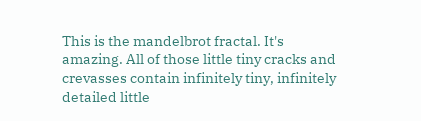This is the mandelbrot fractal. It's amazing. All of those little tiny cracks and crevasses contain infinitely tiny, infinitely detailed little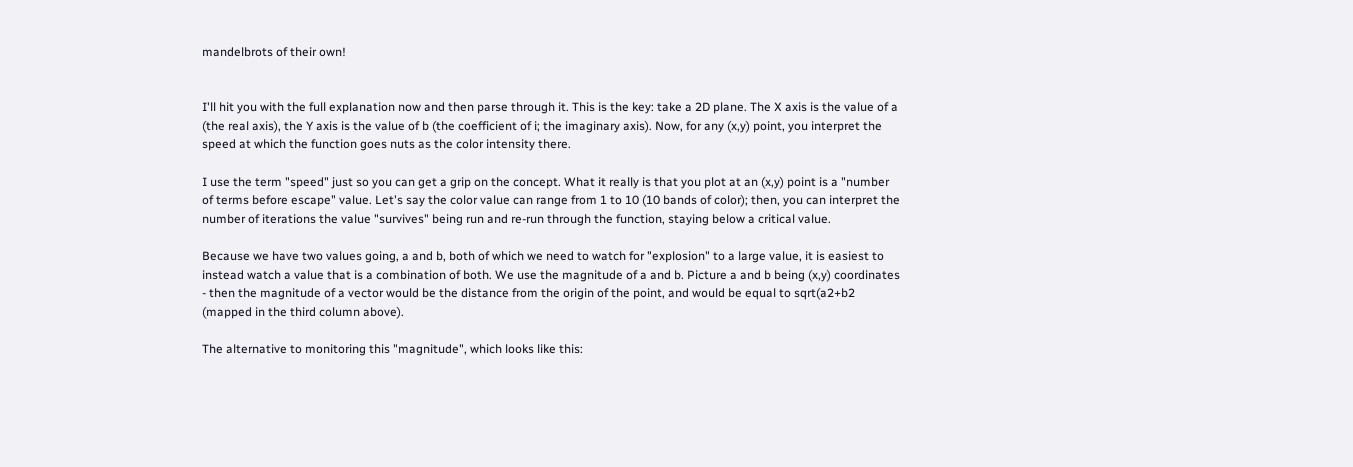mandelbrots of their own!


I'll hit you with the full explanation now and then parse through it. This is the key: take a 2D plane. The X axis is the value of a (the real axis), the Y axis is the value of b (the coefficient of i; the imaginary axis). Now, for any (x,y) point, you interpret the speed at which the function goes nuts as the color intensity there.

I use the term "speed" just so you can get a grip on the concept. What it really is that you plot at an (x,y) point is a "number of terms before escape" value. Let's say the color value can range from 1 to 10 (10 bands of color); then, you can interpret the number of iterations the value "survives" being run and re-run through the function, staying below a critical value.

Because we have two values going, a and b, both of which we need to watch for "explosion" to a large value, it is easiest to instead watch a value that is a combination of both. We use the magnitude of a and b. Picture a and b being (x,y) coordinates - then the magnitude of a vector would be the distance from the origin of the point, and would be equal to sqrt(a2+b2 (mapped in the third column above).

The alternative to monitoring this "magnitude", which looks like this: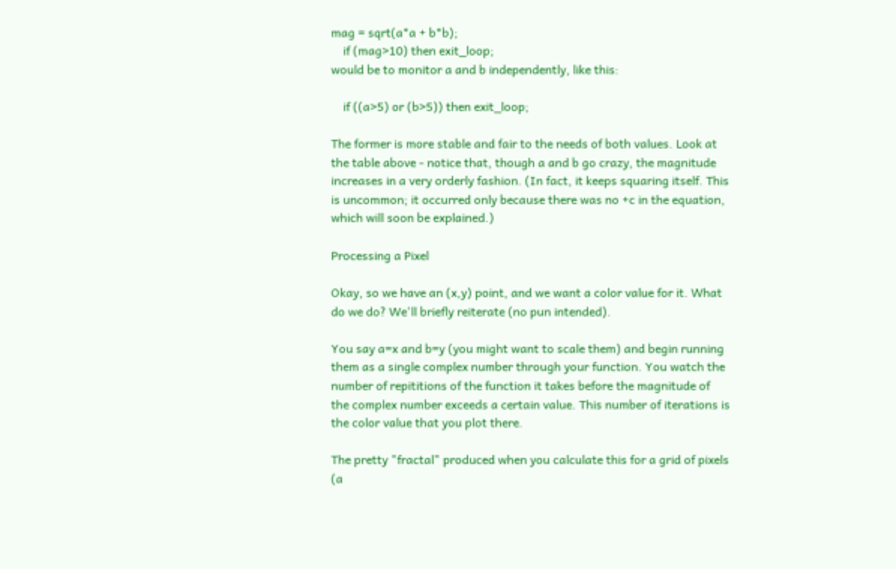mag = sqrt(a*a + b*b);
    if (mag>10) then exit_loop;
would be to monitor a and b independently, like this:

    if ((a>5) or (b>5)) then exit_loop;

The former is more stable and fair to the needs of both values. Look at the table above - notice that, though a and b go crazy, the magnitude increases in a very orderly fashion. (In fact, it keeps squaring itself. This is uncommon; it occurred only because there was no +c in the equation, which will soon be explained.)

Processing a Pixel

Okay, so we have an (x,y) point, and we want a color value for it. What do we do? We'll briefly reiterate (no pun intended).

You say a=x and b=y (you might want to scale them) and begin running them as a single complex number through your function. You watch the number of repititions of the function it takes before the magnitude of the complex number exceeds a certain value. This number of iterations is the color value that you plot there.

The pretty "fractal" produced when you calculate this for a grid of pixels (a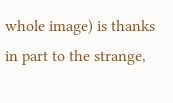whole image) is thanks in part to the strange,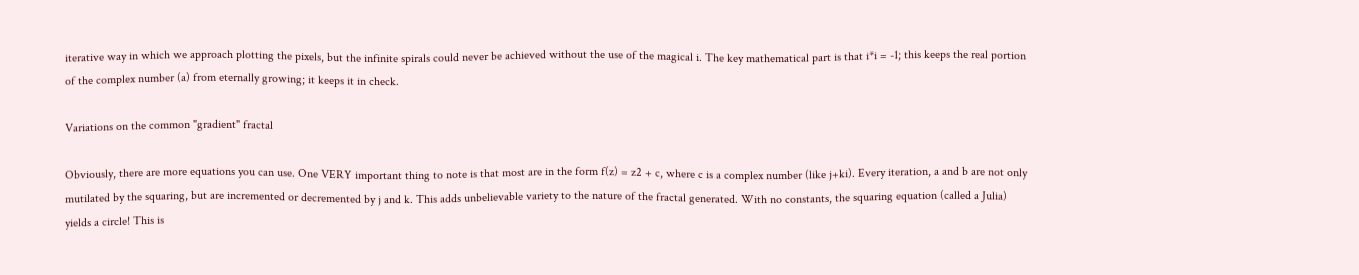iterative way in which we approach plotting the pixels, but the infinite spirals could never be achieved without the use of the magical i. The key mathematical part is that i*i = -1; this keeps the real portion of the complex number (a) from eternally growing; it keeps it in check.

Variations on the common "gradient" fractal

Obviously, there are more equations you can use. One VERY important thing to note is that most are in the form f(z) = z2 + c, where c is a complex number (like j+ki). Every iteration, a and b are not only mutilated by the squaring, but are incremented or decremented by j and k. This adds unbelievable variety to the nature of the fractal generated. With no constants, the squaring equation (called a Julia) yields a circle! This is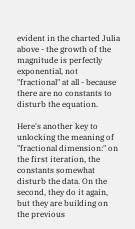evident in the charted Julia above - the growth of the magnitude is perfectly exponential, not "fractional" at all - because there are no constants to disturb the equation.

Here's another key to unlocking the meaning of "fractional dimension:" on the first iteration, the constants somewhat disturb the data. On the second, they do it again, but they are building on the previous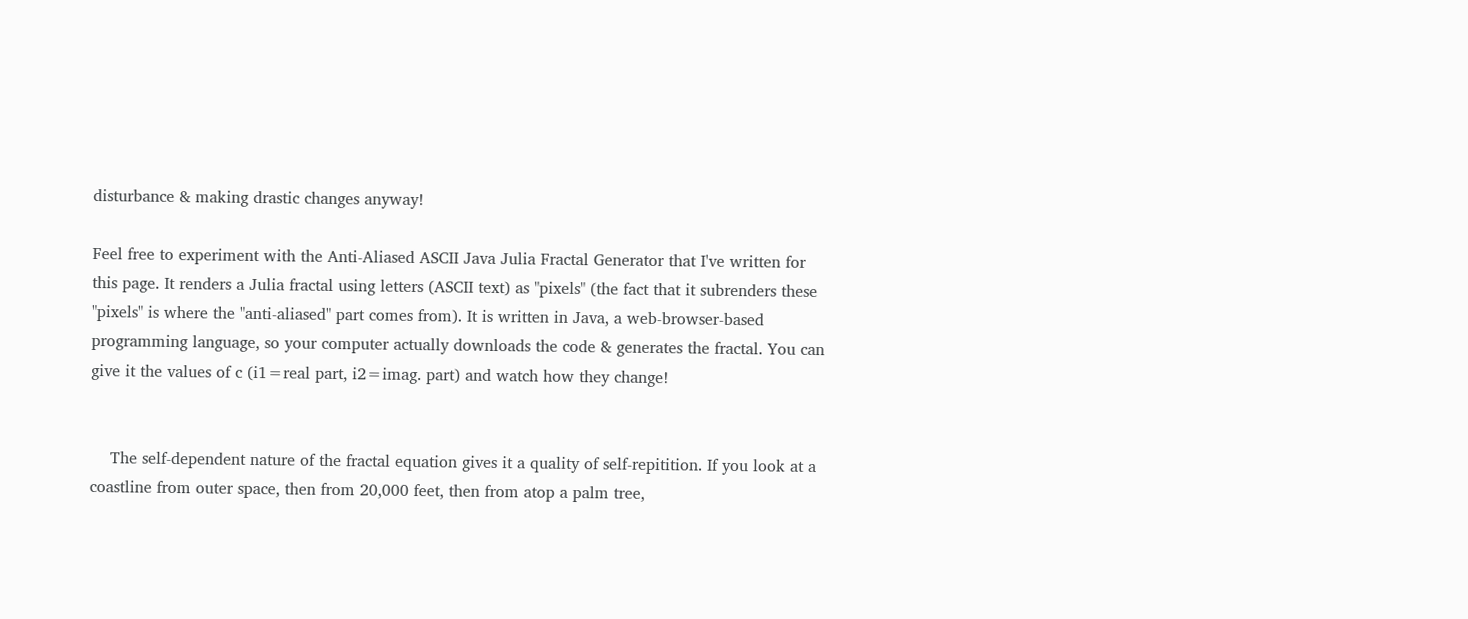disturbance & making drastic changes anyway!

Feel free to experiment with the Anti-Aliased ASCII Java Julia Fractal Generator that I've written for this page. It renders a Julia fractal using letters (ASCII text) as "pixels" (the fact that it subrenders these "pixels" is where the "anti-aliased" part comes from). It is written in Java, a web-browser-based programming language, so your computer actually downloads the code & generates the fractal. You can give it the values of c (i1=real part, i2=imag. part) and watch how they change!


    The self-dependent nature of the fractal equation gives it a quality of self-repitition. If you look at a coastline from outer space, then from 20,000 feet, then from atop a palm tree,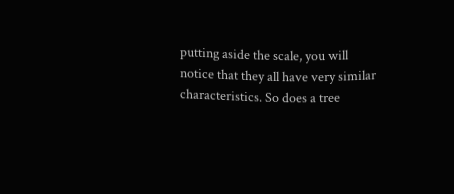putting aside the scale, you will notice that they all have very similar characteristics. So does a tree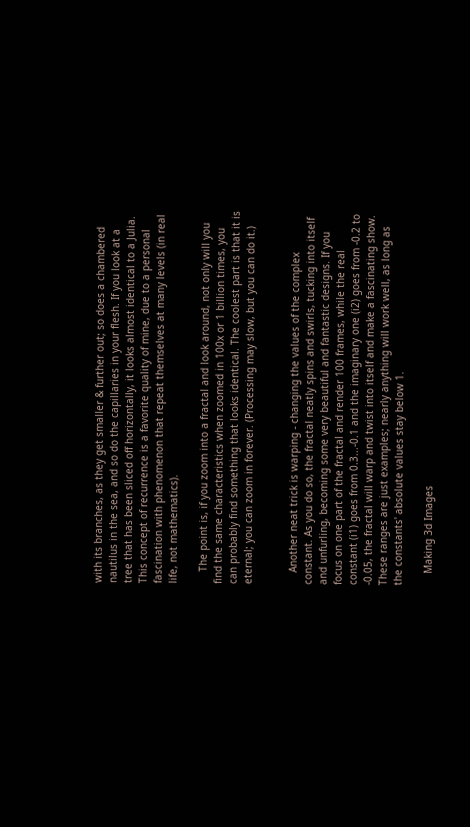with its branches, as they get smaller & further out; so does a chambered nautilus in the sea, and so do the capillaries in your flesh. If you look at a tree that has been sliced off horizontally, it looks almost identical to a Julia. This concept of recurrence is a favorite quality of mine, due to a personal fascination with phenomenon that repeat themselves at many levels (in real life, not mathematics).

    The point is, if you zoom into a fractal and look around, not only will you find the same characteristics when zoomed in 100x or 1 billion times, you can probably find something that looks identical. The coolest part is that it is eternal; you can zoom in forever. (Processing may slow, but you can do it.)


    Another neat trick is warping - changing the values of the complex constant. As you do so, the fractal neatly spins and swirls, tucking into itself and unfurling, becoming some very beautiful and fantastic designs. If you focus on one part of the fractal and render 100 frames, while the real constant (i1) goes from 0.3...-0.1 and the imaginary one (i2) goes from -0.2 to -0.05, the fractal will warp and twist into itself and make a fascinating show. These ranges are just examples; nearly anything will work well, as long as the constants' absolute values stay below 1.

    Making 3d Images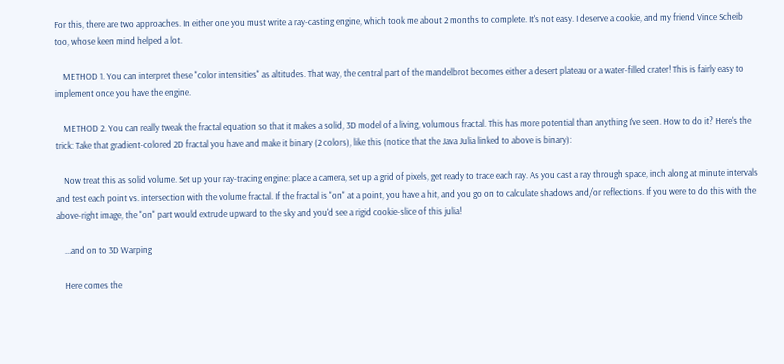For this, there are two approaches. In either one you must write a ray-casting engine, which took me about 2 months to complete. It's not easy. I deserve a cookie, and my friend Vince Scheib too, whose keen mind helped a lot.

    METHOD 1. You can interpret these "color intensities" as altitudes. That way, the central part of the mandelbrot becomes either a desert plateau or a water-filled crater! This is fairly easy to implement once you have the engine.

    METHOD 2. You can really tweak the fractal equation so that it makes a solid, 3D model of a living, volumous fractal. This has more potential than anything I've seen. How to do it? Here's the trick: Take that gradient-colored 2D fractal you have and make it binary (2 colors), like this (notice that the Java Julia linked to above is binary):

    Now treat this as solid volume. Set up your ray-tracing engine: place a camera, set up a grid of pixels, get ready to trace each ray. As you cast a ray through space, inch along at minute intervals and test each point vs. intersection with the volume fractal. If the fractal is "on" at a point, you have a hit, and you go on to calculate shadows and/or reflections. If you were to do this with the above-right image, the "on" part would extrude upward to the sky and you'd see a rigid cookie-slice of this julia!

    ...and on to 3D Warping

    Here comes the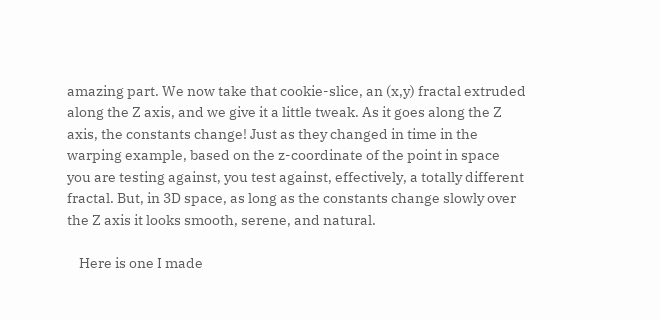amazing part. We now take that cookie-slice, an (x,y) fractal extruded along the Z axis, and we give it a little tweak. As it goes along the Z axis, the constants change! Just as they changed in time in the warping example, based on the z-coordinate of the point in space you are testing against, you test against, effectively, a totally different fractal. But, in 3D space, as long as the constants change slowly over the Z axis it looks smooth, serene, and natural.

    Here is one I made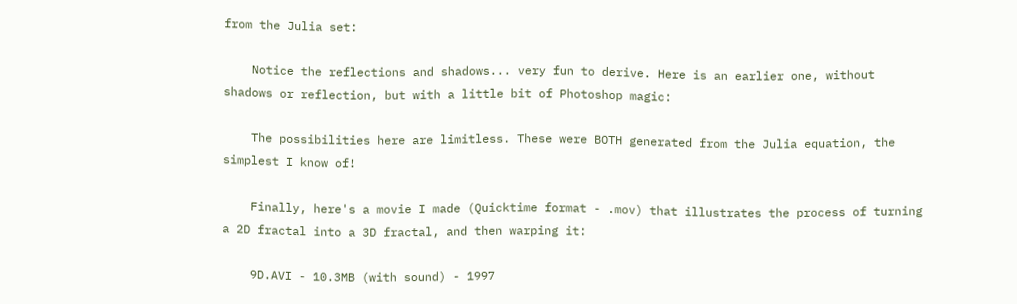from the Julia set:

    Notice the reflections and shadows... very fun to derive. Here is an earlier one, without shadows or reflection, but with a little bit of Photoshop magic:

    The possibilities here are limitless. These were BOTH generated from the Julia equation, the simplest I know of!

    Finally, here's a movie I made (Quicktime format - .mov) that illustrates the process of turning a 2D fractal into a 3D fractal, and then warping it:

    9D.AVI - 10.3MB (with sound) - 1997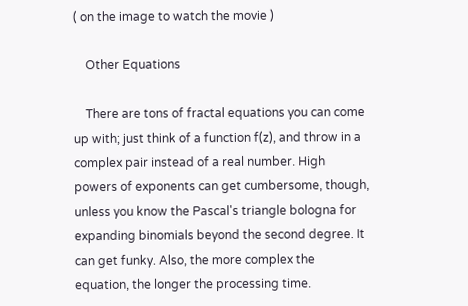( on the image to watch the movie )

    Other Equations

    There are tons of fractal equations you can come up with; just think of a function f(z), and throw in a complex pair instead of a real number. High powers of exponents can get cumbersome, though, unless you know the Pascal's triangle bologna for expanding binomials beyond the second degree. It can get funky. Also, the more complex the equation, the longer the processing time.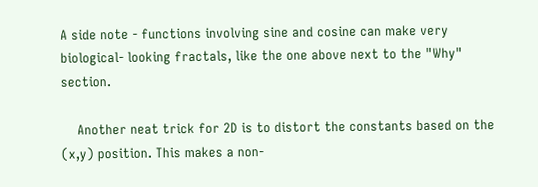A side note - functions involving sine and cosine can make very biological- looking fractals, like the one above next to the "Why" section.

    Another neat trick for 2D is to distort the constants based on the (x,y) position. This makes a non-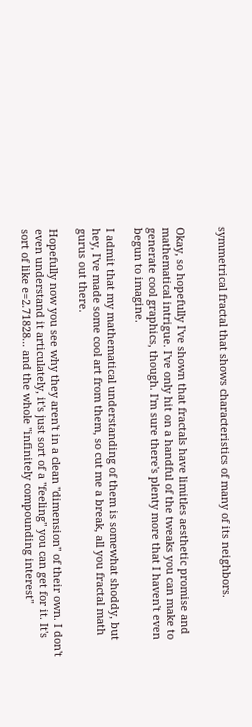symmetrical fractal that shows characteristics of many of its neighbors.


Okay, so hopefully I've shown that fractals have limitles aesthetic promise and mathematical intrigue. I've only hit on a handful of the tweaks you can make to generate cool graphics, though. I'm sure there's plenty more that I haven't even begun to imagine.

I admit that my mathematical understanding of them is somewhat shoddy, but hey, I've made some cool art from them, so cut me a break, all you fractal math gurus out there.

Hopefully now you see why they aren't in a clean "dimension" of their own. I don't even understand it articulately, it's just sort of a "feeling" you can get for it. It's sort of like e=2.71828... and the whole "infinitely compounding interest"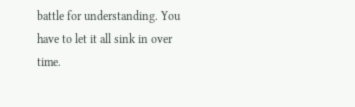battle for understanding. You have to let it all sink in over time.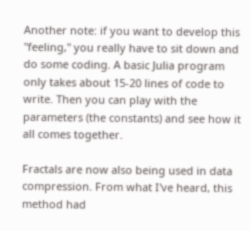Another note: if you want to develop this "feeling," you really have to sit down and do some coding. A basic Julia program only takes about 15-20 lines of code to write. Then you can play with the parameters (the constants) and see how it all comes together.

Fractals are now also being used in data compression. From what I've heard, this method had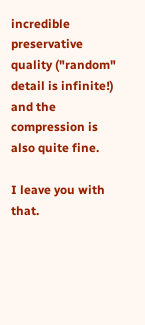incredible preservative quality ("random" detail is infinite!) and the compression is also quite fine.

I leave you with that.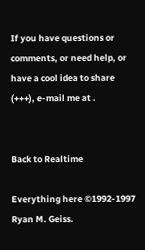If you have questions or comments, or need help, or have a cool idea to share (+++), e-mail me at .


Back to Realtime

Everything here ©1992-1997 Ryan M. Geiss.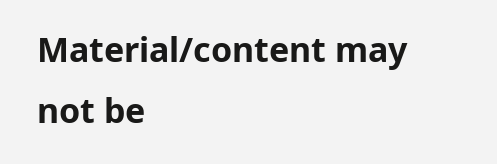Material/content may
not be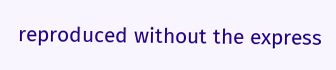reproduced without the express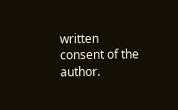written consent of the author.